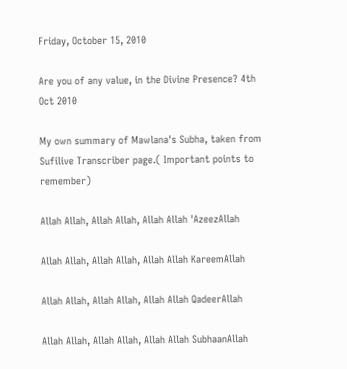Friday, October 15, 2010

Are you of any value, in the Divine Presence? 4th Oct 2010

My own summary of Mawlana's Subha, taken from Sufilive Transcriber page.( Important points to remember)

Allah Allah, Allah Allah, Allah Allah 'AzeezAllah

Allah Allah, Allah Allah, Allah Allah KareemAllah

Allah Allah, Allah Allah, Allah Allah QadeerAllah

Allah Allah, Allah Allah, Allah Allah SubhaanAllah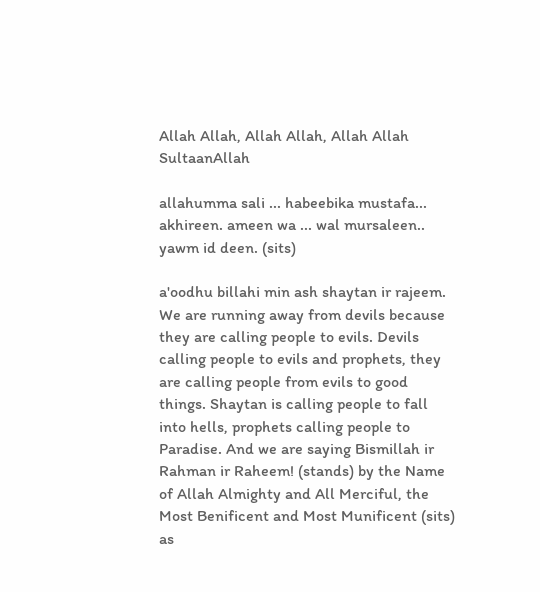Allah Allah, Allah Allah, Allah Allah SultaanAllah

allahumma sali ... habeebika mustafa... akhireen. ameen wa ... wal mursaleen.. yawm id deen. (sits)

a'oodhu billahi min ash shaytan ir rajeem. We are running away from devils because they are calling people to evils. Devils calling people to evils and prophets, they are calling people from evils to good things. Shaytan is calling people to fall into hells, prophets calling people to Paradise. And we are saying Bismillah ir Rahman ir Raheem! (stands) by the Name of Allah Almighty and All Merciful, the Most Benificent and Most Munificent (sits) as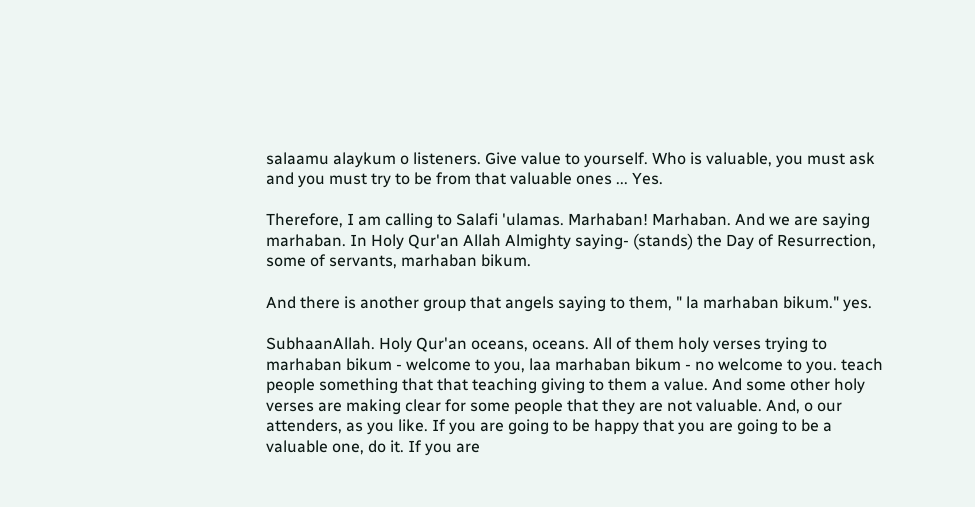salaamu alaykum o listeners. Give value to yourself. Who is valuable, you must ask and you must try to be from that valuable ones ... Yes.

Therefore, I am calling to Salafi 'ulamas. Marhaban! Marhaban. And we are saying marhaban. In Holy Qur'an Allah Almighty saying- (stands) the Day of Resurrection, some of servants, marhaban bikum.

And there is another group that angels saying to them, " la marhaban bikum." yes.

SubhaanAllah. Holy Qur'an oceans, oceans. All of them holy verses trying to marhaban bikum - welcome to you, laa marhaban bikum - no welcome to you. teach people something that that teaching giving to them a value. And some other holy verses are making clear for some people that they are not valuable. And, o our attenders, as you like. If you are going to be happy that you are going to be a valuable one, do it. If you are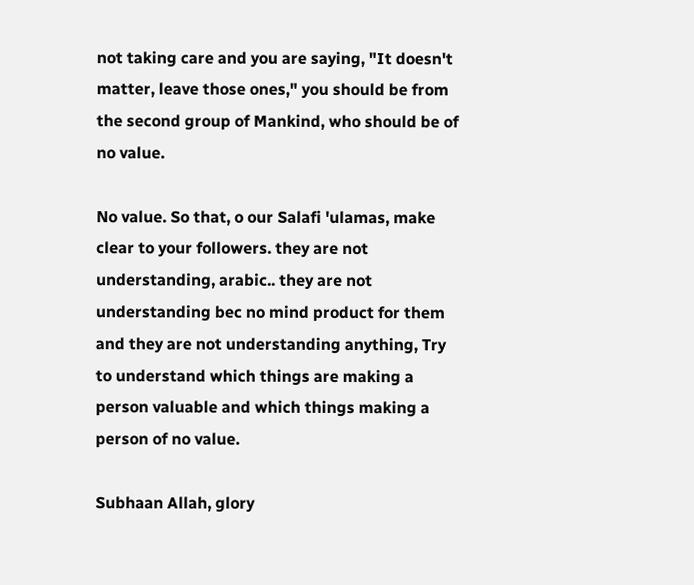not taking care and you are saying, "It doesn't matter, leave those ones," you should be from the second group of Mankind, who should be of no value.

No value. So that, o our Salafi 'ulamas, make clear to your followers. they are not understanding, arabic.. they are not understanding bec no mind product for them and they are not understanding anything, Try to understand which things are making a person valuable and which things making a person of no value.

Subhaan Allah, glory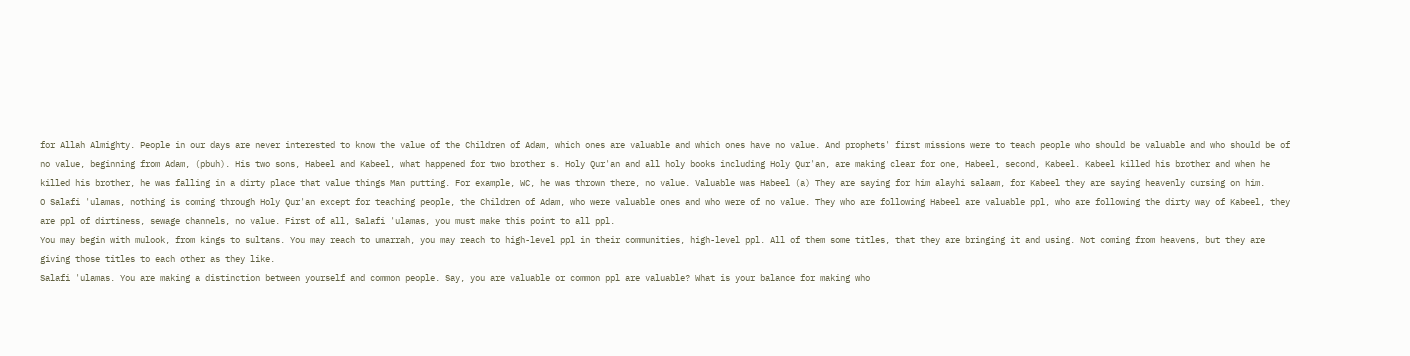for Allah Almighty. People in our days are never interested to know the value of the Children of Adam, which ones are valuable and which ones have no value. And prophets' first missions were to teach people who should be valuable and who should be of no value, beginning from Adam, (pbuh). His two sons, Habeel and Kabeel, what happened for two brother s. Holy Qur'an and all holy books including Holy Qur'an, are making clear for one, Habeel, second, Kabeel. Kabeel killed his brother and when he killed his brother, he was falling in a dirty place that value things Man putting. For example, WC, he was thrown there, no value. Valuable was Habeel (a) They are saying for him alayhi salaam, for Kabeel they are saying heavenly cursing on him.
O Salafi 'ulamas, nothing is coming through Holy Qur'an except for teaching people, the Children of Adam, who were valuable ones and who were of no value. They who are following Habeel are valuable ppl, who are following the dirty way of Kabeel, they are ppl of dirtiness, sewage channels, no value. First of all, Salafi 'ulamas, you must make this point to all ppl.
You may begin with mulook, from kings to sultans. You may reach to umarrah, you may reach to high-level ppl in their communities, high-level ppl. All of them some titles, that they are bringing it and using. Not coming from heavens, but they are giving those titles to each other as they like.
Salafi 'ulamas. You are making a distinction between yourself and common people. Say, you are valuable or common ppl are valuable? What is your balance for making who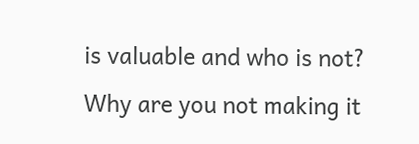is valuable and who is not? Why are you not making it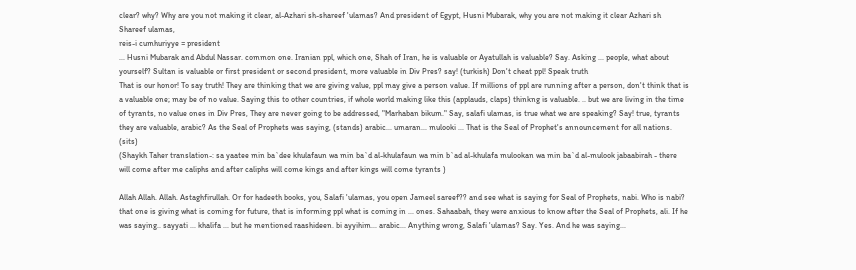clear? why? Why are you not making it clear, al-Azhari sh-shareef 'ulamas? And president of Egypt, Husni Mubarak, why you are not making it clear Azhari sh Shareef ulamas,
reis-i cumhuriyye = president
... Husni Mubarak and Abdul Nassar. common one. Iranian ppl, which one, Shah of Iran, he is valuable or Ayatullah is valuable? Say. Asking ... people, what about yourself? Sultan is valuable or first president or second president, more valuable in Div Pres? say! (turkish) Don't cheat ppl! Speak truth
That is our honor! To say truth! They are thinking that we are giving value, ppl may give a person value. If millions of ppl are running after a person, don't think that is a valuable one; may be of no value. Saying this to other countries, if whole world making like this (applauds, claps) thinkng is valuable. .. but we are living in the time of tyrants, no value ones in Div Pres, They are never going to be addressed, "Marhaban bikum." Say, salafi ulamas, is true what we are speaking? Say! true, tyrants they are valuable, arabic? As the Seal of Prophets was saying, (stands) arabic... umaran... mulooki ... That is the Seal of Prophet's announcement for all nations. (sits)
(Shaykh Taher translation-: sa yaatee min ba`dee khulafaun wa min ba`d al-khulafaun wa min b`ad al-khulafa mulookan wa min ba`d al-mulook jabaabirah - there will come after me caliphs and after caliphs will come kings and after kings will come tyrants )

Allah Allah. Allah. Astaghfirullah. Or for hadeeth books, you, Salafi 'ulamas, you open Jameel sareef?? and see what is saying for Seal of Prophets, nabi. Who is nabi? that one is giving what is coming for future, that is informing ppl what is coming in ... ones. Sahaabah, they were anxious to know after the Seal of Prophets, ali. If he was saying.. sayyati ... khalifa ... but he mentioned raashideen. bi ayyihim... arabic... Anything wrong, Salafi 'ulamas? Say. Yes. And he was saying...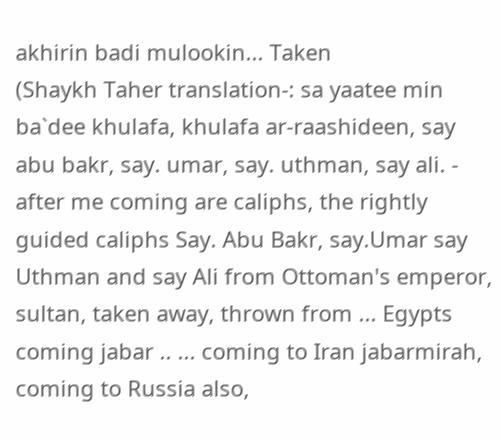akhirin badi mulookin... Taken
(Shaykh Taher translation-: sa yaatee min ba`dee khulafa, khulafa ar-raashideen, say abu bakr, say. umar, say. uthman, say ali. - after me coming are caliphs, the rightly guided caliphs Say. Abu Bakr, say.Umar say Uthman and say Ali from Ottoman's emperor, sultan, taken away, thrown from ... Egypts coming jabar .. ... coming to Iran jabarmirah, coming to Russia also,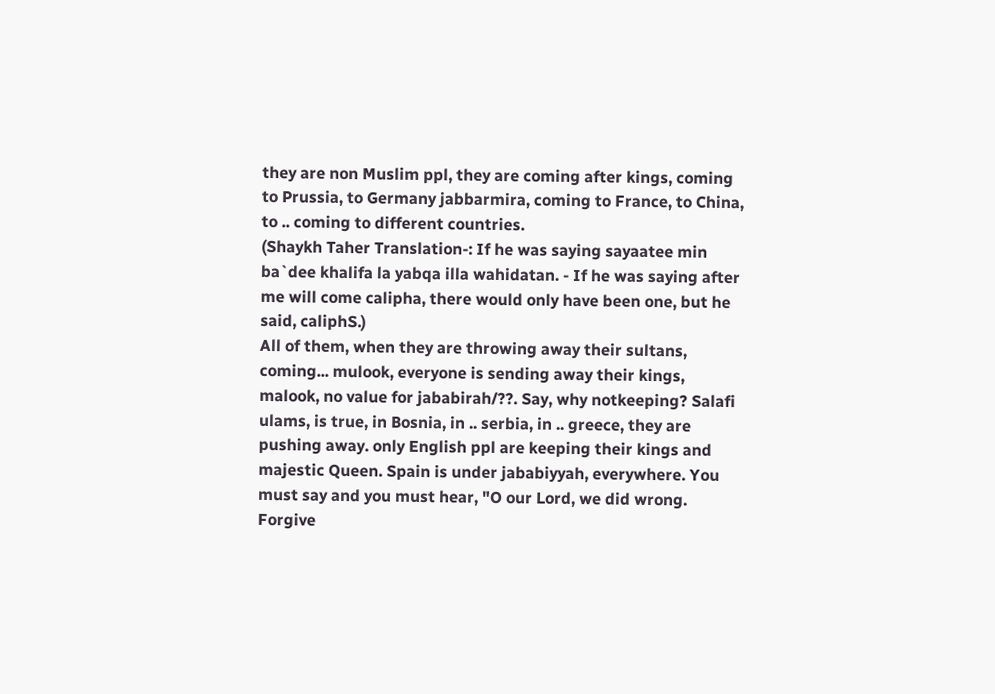they are non Muslim ppl, they are coming after kings, coming to Prussia, to Germany jabbarmira, coming to France, to China, to .. coming to different countries.
(Shaykh Taher Translation-: If he was saying sayaatee min ba`dee khalifa la yabqa illa wahidatan. - If he was saying after me will come calipha, there would only have been one, but he said, caliphS.)
All of them, when they are throwing away their sultans, coming... mulook, everyone is sending away their kings, malook, no value for jababirah/??. Say, why notkeeping? Salafi ulams, is true, in Bosnia, in .. serbia, in .. greece, they are pushing away. only English ppl are keeping their kings and majestic Queen. Spain is under jababiyyah, everywhere. You must say and you must hear, "O our Lord, we did wrong. Forgive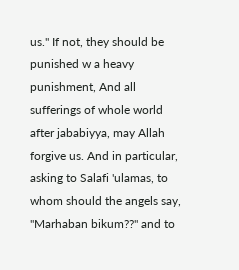us." If not, they should be punished w a heavy punishment, And all sufferings of whole world after jababiyya, may Allah forgive us. And in particular, asking to Salafi 'ulamas, to whom should the angels say, "Marhaban bikum??" and to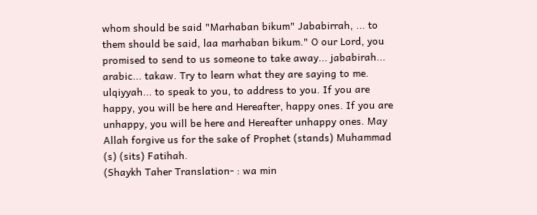whom should be said "Marhaban bikum" Jababirrah, ... to them should be said, laa marhaban bikum." O our Lord, you promised to send to us someone to take away... jababirah... arabic... takaw. Try to learn what they are saying to me. ulqiyyah... to speak to you, to address to you. If you are happy, you will be here and Hereafter, happy ones. If you are unhappy, you will be here and Hereafter unhappy ones. May Allah forgive us for the sake of Prophet (stands) Muhammad (s) (sits) Fatihah.
(Shaykh Taher Translation- : wa min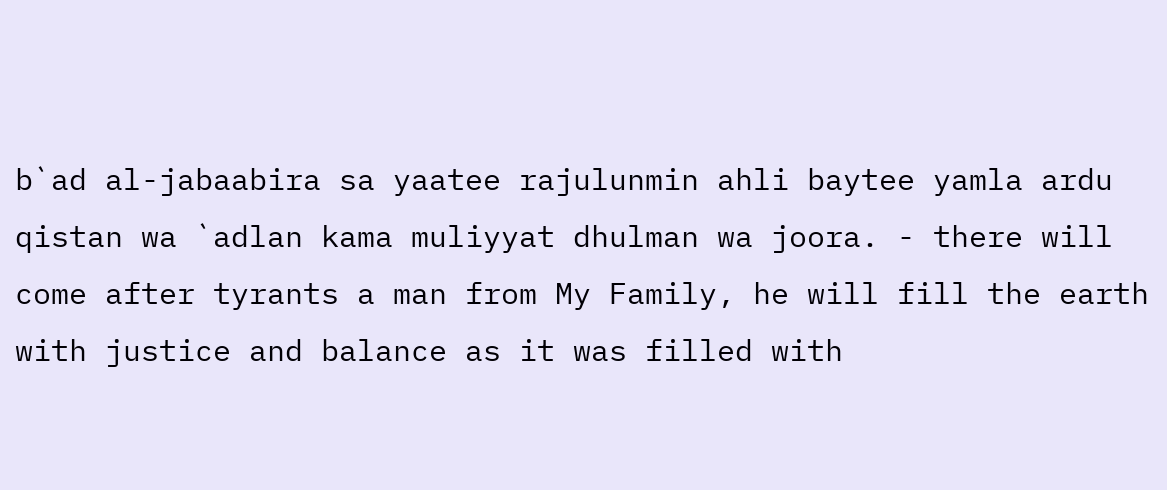b`ad al-jabaabira sa yaatee rajulunmin ahli baytee yamla ardu qistan wa `adlan kama muliyyat dhulman wa joora. - there will come after tyrants a man from My Family, he will fill the earth with justice and balance as it was filled with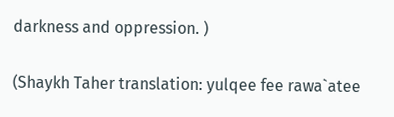darkness and oppression. )

(Shaykh Taher translation: yulqee fee rawa`atee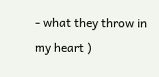- what they throw in my heart )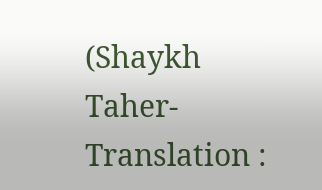(Shaykh Taher-Translation :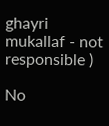ghayri mukallaf - not responsible )

No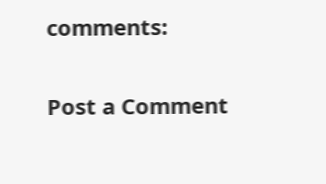comments:

Post a Comment